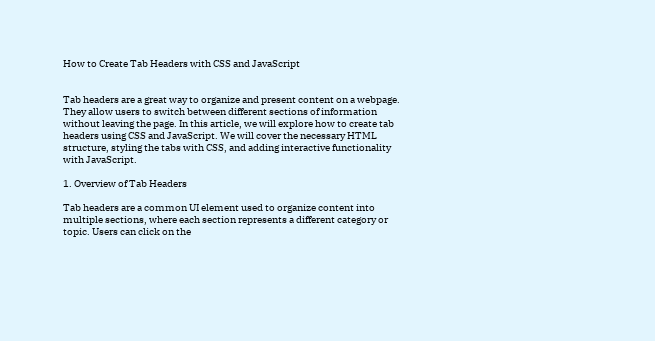How to Create Tab Headers with CSS and JavaScript


Tab headers are a great way to organize and present content on a webpage. They allow users to switch between different sections of information without leaving the page. In this article, we will explore how to create tab headers using CSS and JavaScript. We will cover the necessary HTML structure, styling the tabs with CSS, and adding interactive functionality with JavaScript.

1. Overview of Tab Headers

Tab headers are a common UI element used to organize content into multiple sections, where each section represents a different category or topic. Users can click on the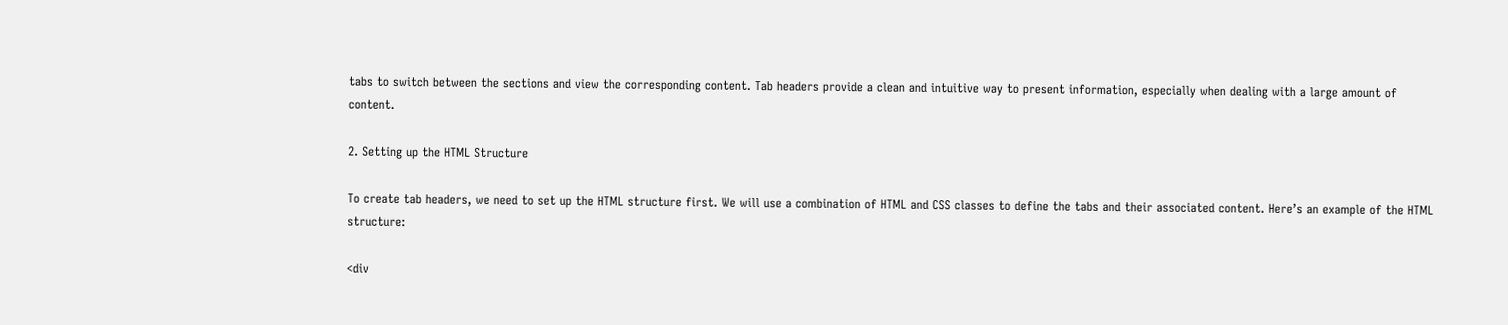tabs to switch between the sections and view the corresponding content. Tab headers provide a clean and intuitive way to present information, especially when dealing with a large amount of content.

2. Setting up the HTML Structure

To create tab headers, we need to set up the HTML structure first. We will use a combination of HTML and CSS classes to define the tabs and their associated content. Here’s an example of the HTML structure:

<div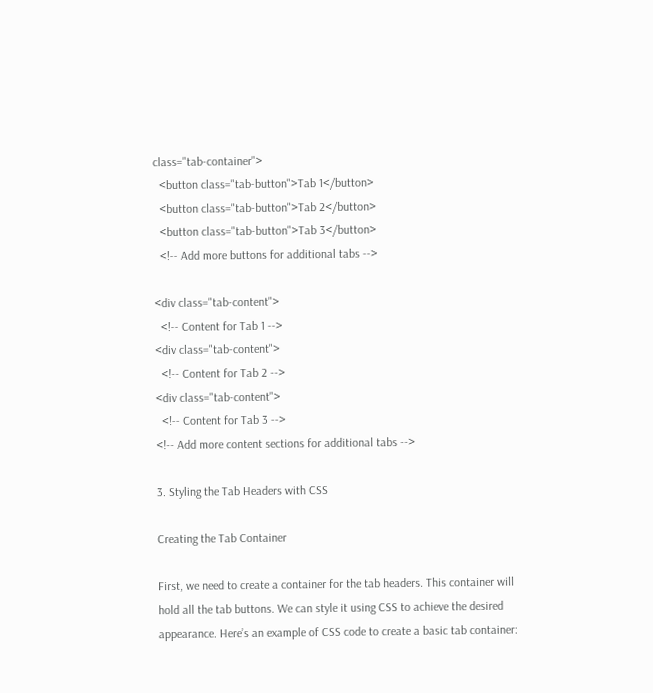class="tab-container">
  <button class="tab-button">Tab 1</button>
  <button class="tab-button">Tab 2</button>
  <button class="tab-button">Tab 3</button>
  <!-- Add more buttons for additional tabs -->

<div class="tab-content">
  <!-- Content for Tab 1 -->
<div class="tab-content">
  <!-- Content for Tab 2 -->
<div class="tab-content">
  <!-- Content for Tab 3 -->
<!-- Add more content sections for additional tabs -->

3. Styling the Tab Headers with CSS

Creating the Tab Container

First, we need to create a container for the tab headers. This container will hold all the tab buttons. We can style it using CSS to achieve the desired appearance. Here’s an example of CSS code to create a basic tab container: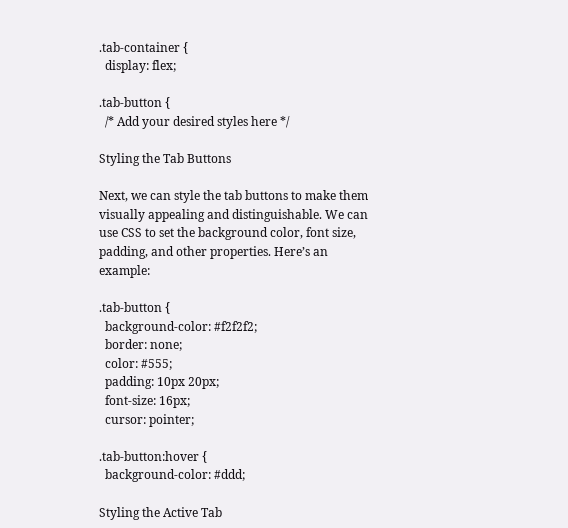.tab-container {
  display: flex;

.tab-button {
  /* Add your desired styles here */

Styling the Tab Buttons

Next, we can style the tab buttons to make them visually appealing and distinguishable. We can use CSS to set the background color, font size, padding, and other properties. Here’s an example:

.tab-button {
  background-color: #f2f2f2;
  border: none;
  color: #555;
  padding: 10px 20px;
  font-size: 16px;
  cursor: pointer;

.tab-button:hover {
  background-color: #ddd;

Styling the Active Tab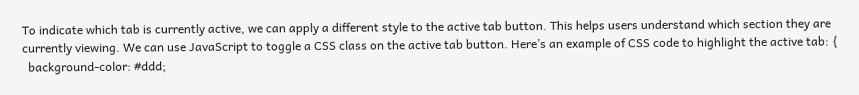To indicate which tab is currently active, we can apply a different style to the active tab button. This helps users understand which section they are currently viewing. We can use JavaScript to toggle a CSS class on the active tab button. Here’s an example of CSS code to highlight the active tab: {
  background-color: #ddd;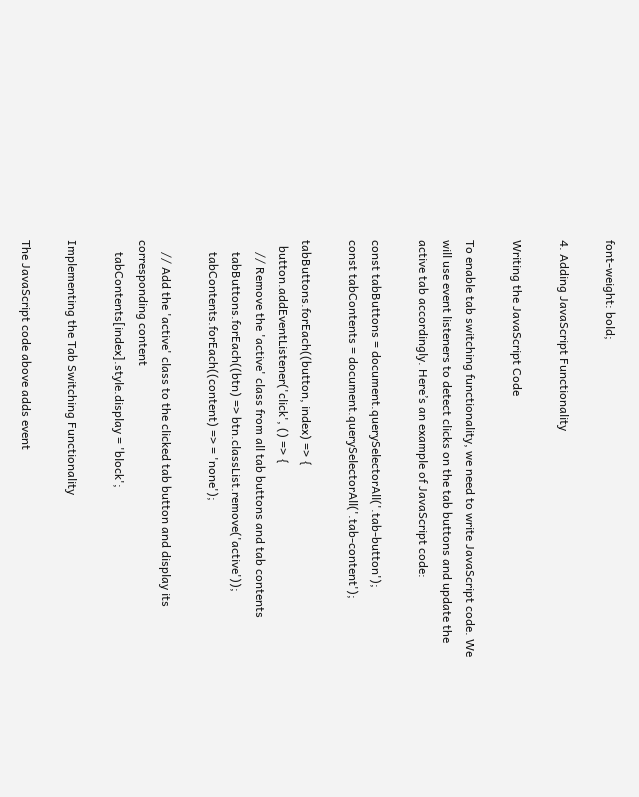font-weight: bold;

4. Adding JavaScript Functionality

Writing the JavaScript Code

To enable tab switching functionality, we need to write JavaScript code. We will use event listeners to detect clicks on the tab buttons and update the active tab accordingly. Here’s an example of JavaScript code:

const tabButtons = document.querySelectorAll('.tab-button');
const tabContents = document.querySelectorAll('.tab-content');

tabButtons.forEach((button, index) => {
  button.addEventListener('click', () => {
    // Remove the 'active' class from all tab buttons and tab contents
    tabButtons.forEach((btn) => btn.classList.remove('active'));
    tabContents.forEach((content) => = 'none');

    // Add the 'active' class to the clicked tab button and display its corresponding content
    tabContents[index].style.display = 'block';

Implementing the Tab Switching Functionality

The JavaScript code above adds event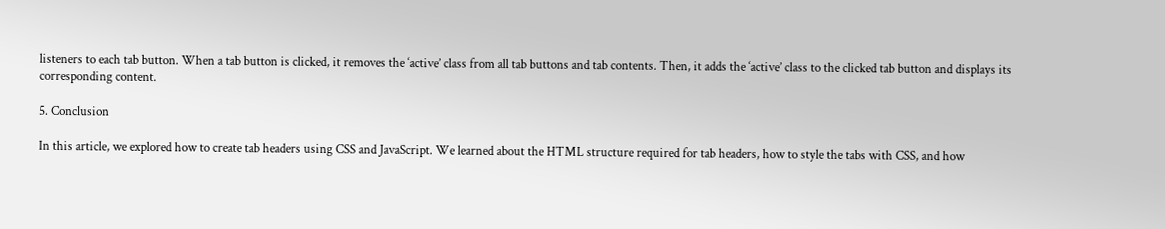listeners to each tab button. When a tab button is clicked, it removes the ‘active’ class from all tab buttons and tab contents. Then, it adds the ‘active’ class to the clicked tab button and displays its corresponding content.

5. Conclusion

In this article, we explored how to create tab headers using CSS and JavaScript. We learned about the HTML structure required for tab headers, how to style the tabs with CSS, and how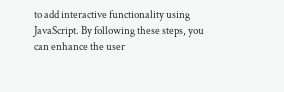to add interactive functionality using JavaScript. By following these steps, you can enhance the user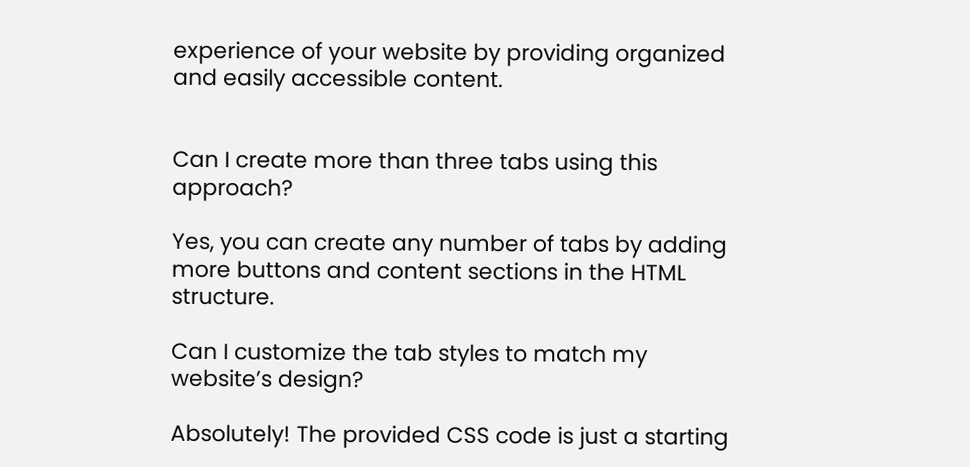experience of your website by providing organized and easily accessible content.


Can I create more than three tabs using this approach?

Yes, you can create any number of tabs by adding more buttons and content sections in the HTML structure.

Can I customize the tab styles to match my website’s design?

Absolutely! The provided CSS code is just a starting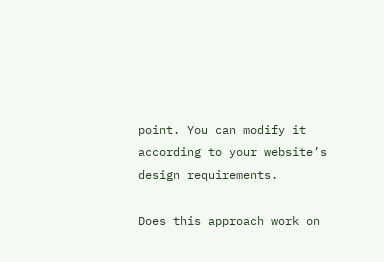point. You can modify it according to your website’s design requirements.

Does this approach work on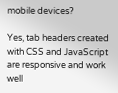mobile devices?

Yes, tab headers created with CSS and JavaScript are responsive and work well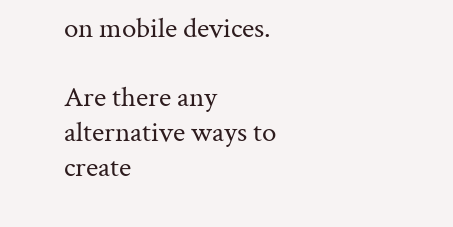on mobile devices.

Are there any alternative ways to create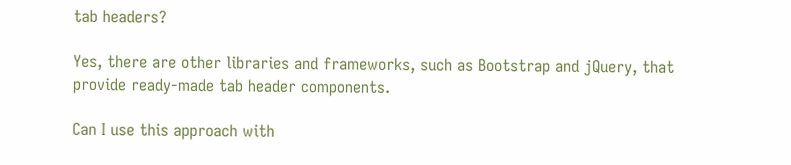tab headers?

Yes, there are other libraries and frameworks, such as Bootstrap and jQuery, that provide ready-made tab header components.

Can I use this approach with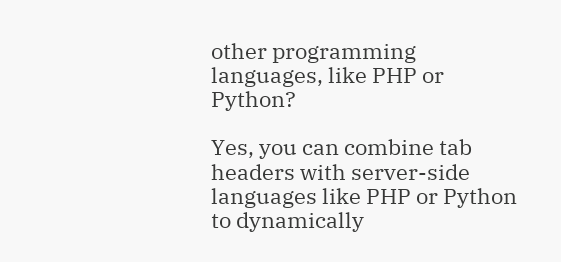other programming languages, like PHP or Python?

Yes, you can combine tab headers with server-side languages like PHP or Python to dynamically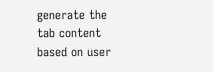generate the tab content based on user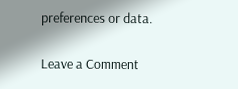preferences or data.

Leave a Comment